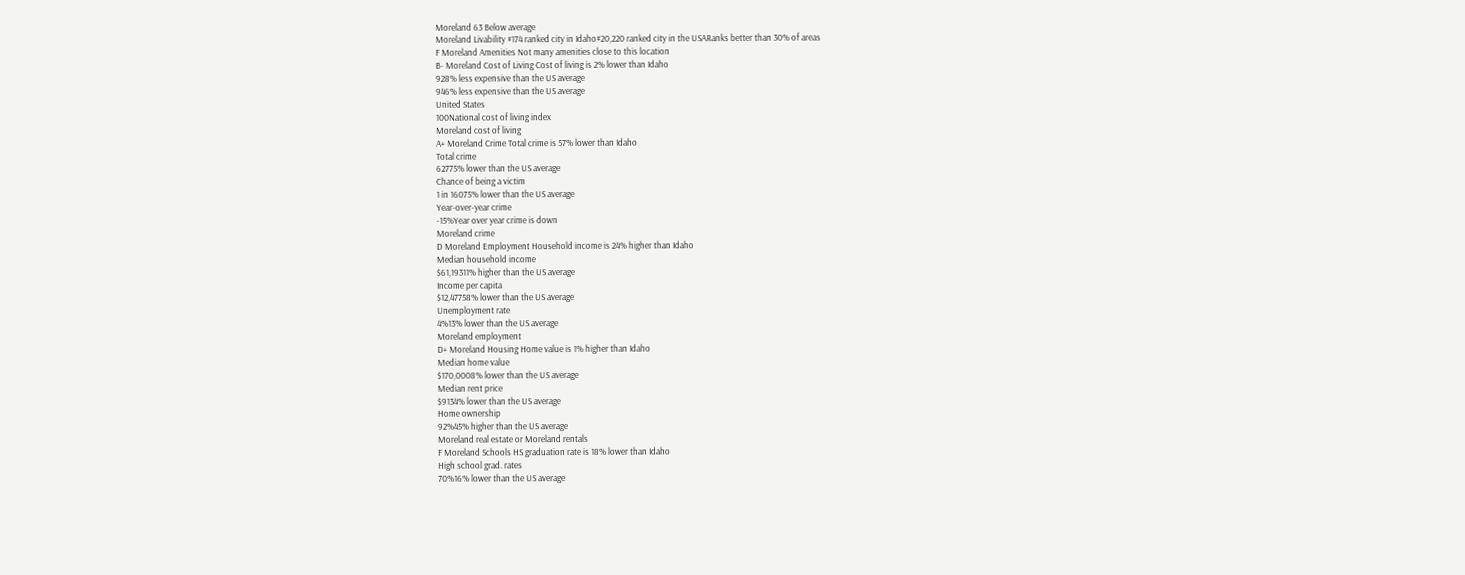Moreland 63 Below average
Moreland Livability #174 ranked city in Idaho#20,220 ranked city in the USARanks better than 30% of areas
F Moreland Amenities Not many amenities close to this location
B- Moreland Cost of Living Cost of living is 2% lower than Idaho
928% less expensive than the US average
946% less expensive than the US average
United States
100National cost of living index
Moreland cost of living
A+ Moreland Crime Total crime is 57% lower than Idaho
Total crime
62775% lower than the US average
Chance of being a victim
1 in 16075% lower than the US average
Year-over-year crime
-15%Year over year crime is down
Moreland crime
D Moreland Employment Household income is 24% higher than Idaho
Median household income
$61,19311% higher than the US average
Income per capita
$12,47758% lower than the US average
Unemployment rate
4%13% lower than the US average
Moreland employment
D+ Moreland Housing Home value is 1% higher than Idaho
Median home value
$170,0008% lower than the US average
Median rent price
$9134% lower than the US average
Home ownership
92%45% higher than the US average
Moreland real estate or Moreland rentals
F Moreland Schools HS graduation rate is 18% lower than Idaho
High school grad. rates
70%16% lower than the US average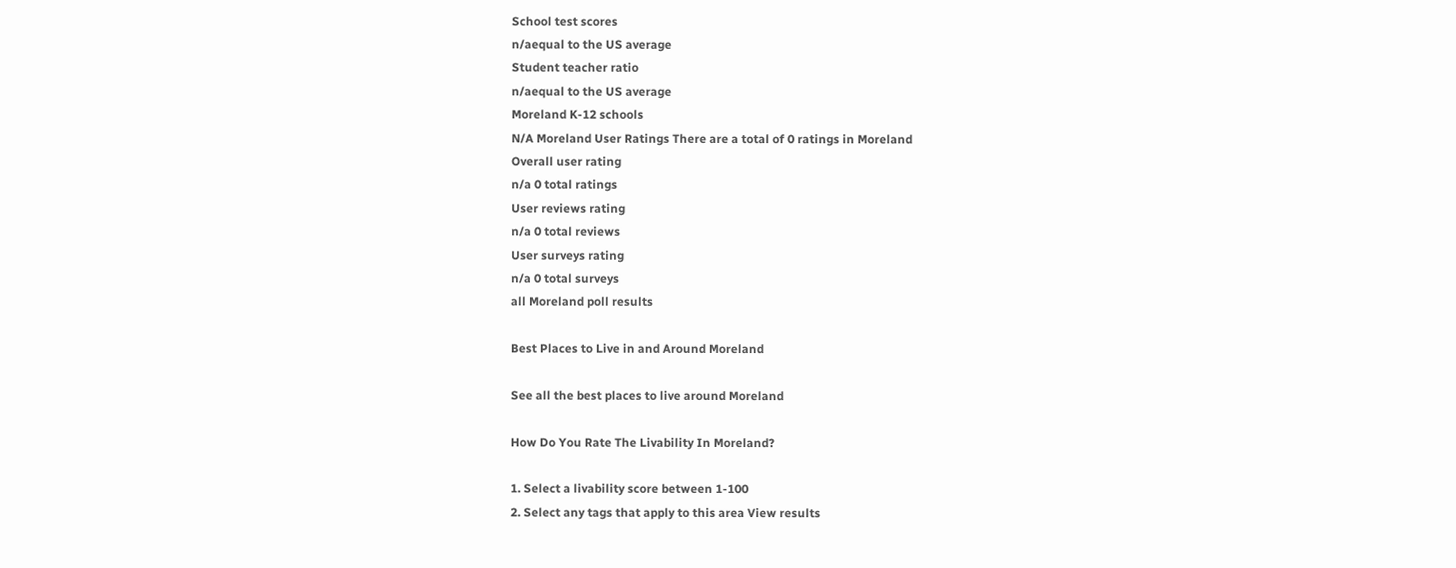School test scores
n/aequal to the US average
Student teacher ratio
n/aequal to the US average
Moreland K-12 schools
N/A Moreland User Ratings There are a total of 0 ratings in Moreland
Overall user rating
n/a 0 total ratings
User reviews rating
n/a 0 total reviews
User surveys rating
n/a 0 total surveys
all Moreland poll results

Best Places to Live in and Around Moreland

See all the best places to live around Moreland

How Do You Rate The Livability In Moreland?

1. Select a livability score between 1-100
2. Select any tags that apply to this area View results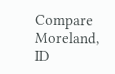Compare Moreland, ID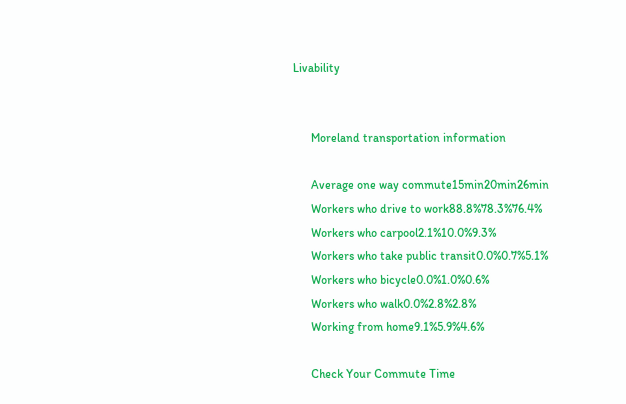Livability


      Moreland transportation information

      Average one way commute15min20min26min
      Workers who drive to work88.8%78.3%76.4%
      Workers who carpool2.1%10.0%9.3%
      Workers who take public transit0.0%0.7%5.1%
      Workers who bicycle0.0%1.0%0.6%
      Workers who walk0.0%2.8%2.8%
      Working from home9.1%5.9%4.6%

      Check Your Commute Time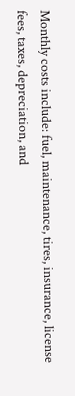Monthly costs include: fuel, maintenance, tires, insurance, license fees, taxes, depreciation, and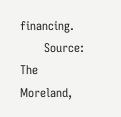financing.
      Source: The Moreland,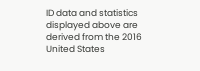ID data and statistics displayed above are derived from the 2016 United States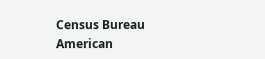Census Bureau American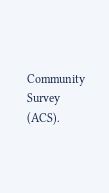Community Survey (ACS).